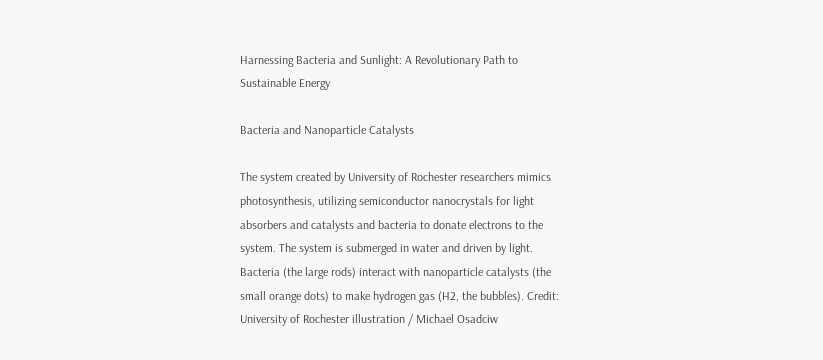Harnessing Bacteria and Sunlight: A Revolutionary Path to Sustainable Energy

Bacteria and Nanoparticle Catalysts

The system created by University of Rochester researchers mimics photosynthesis, utilizing semiconductor nanocrystals for light absorbers and catalysts and bacteria to donate electrons to the system. The system is submerged in water and driven by light. Bacteria (the large rods) interact with nanoparticle catalysts (the small orange dots) to make hydrogen gas (H2, the bubbles). Credit: University of Rochester illustration / Michael Osadciw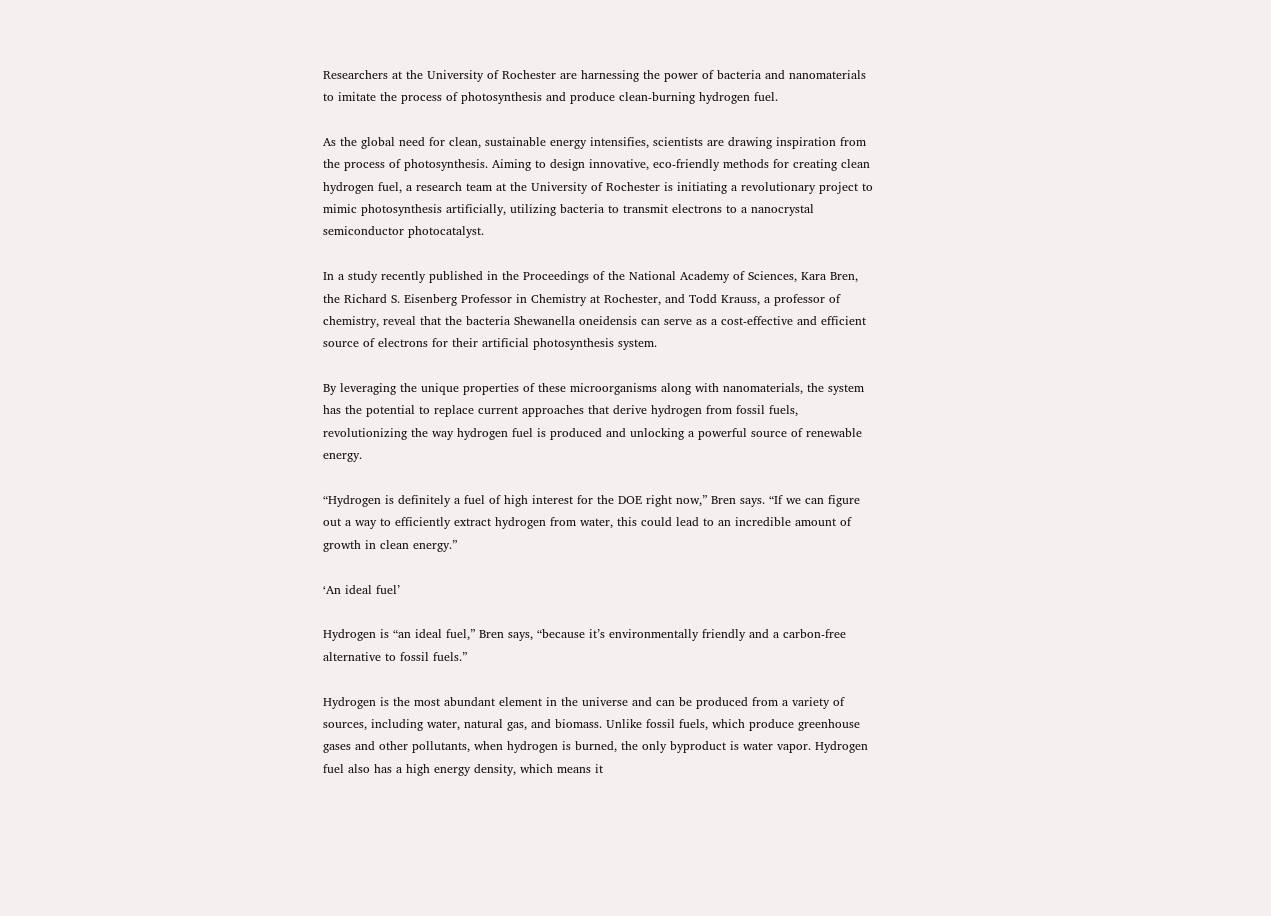Researchers at the University of Rochester are harnessing the power of bacteria and nanomaterials to imitate the process of photosynthesis and produce clean-burning hydrogen fuel.

As the global need for clean, sustainable energy intensifies, scientists are drawing inspiration from the process of photosynthesis. Aiming to design innovative, eco-friendly methods for creating clean hydrogen fuel, a research team at the University of Rochester is initiating a revolutionary project to mimic photosynthesis artificially, utilizing bacteria to transmit electrons to a nanocrystal semiconductor photocatalyst.

In a study recently published in the Proceedings of the National Academy of Sciences, Kara Bren, the Richard S. Eisenberg Professor in Chemistry at Rochester, and Todd Krauss, a professor of chemistry, reveal that the bacteria Shewanella oneidensis can serve as a cost-effective and efficient source of electrons for their artificial photosynthesis system.

By leveraging the unique properties of these microorganisms along with nanomaterials, the system has the potential to replace current approaches that derive hydrogen from fossil fuels, revolutionizing the way hydrogen fuel is produced and unlocking a powerful source of renewable energy.

“Hydrogen is definitely a fuel of high interest for the DOE right now,” Bren says. “If we can figure out a way to efficiently extract hydrogen from water, this could lead to an incredible amount of growth in clean energy.”

‘An ideal fuel’

Hydrogen is “an ideal fuel,” Bren says, “because it’s environmentally friendly and a carbon-free alternative to fossil fuels.”

Hydrogen is the most abundant element in the universe and can be produced from a variety of sources, including water, natural gas, and biomass. Unlike fossil fuels, which produce greenhouse gases and other pollutants, when hydrogen is burned, the only byproduct is water vapor. Hydrogen fuel also has a high energy density, which means it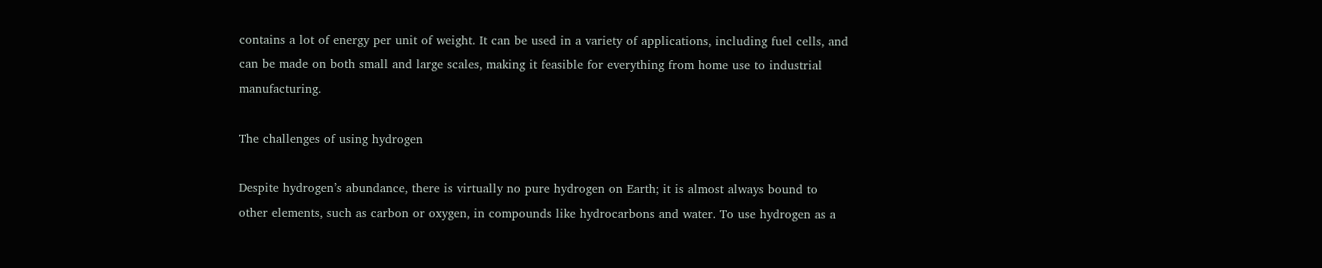contains a lot of energy per unit of weight. It can be used in a variety of applications, including fuel cells, and can be made on both small and large scales, making it feasible for everything from home use to industrial manufacturing.

The challenges of using hydrogen

Despite hydrogen’s abundance, there is virtually no pure hydrogen on Earth; it is almost always bound to other elements, such as carbon or oxygen, in compounds like hydrocarbons and water. To use hydrogen as a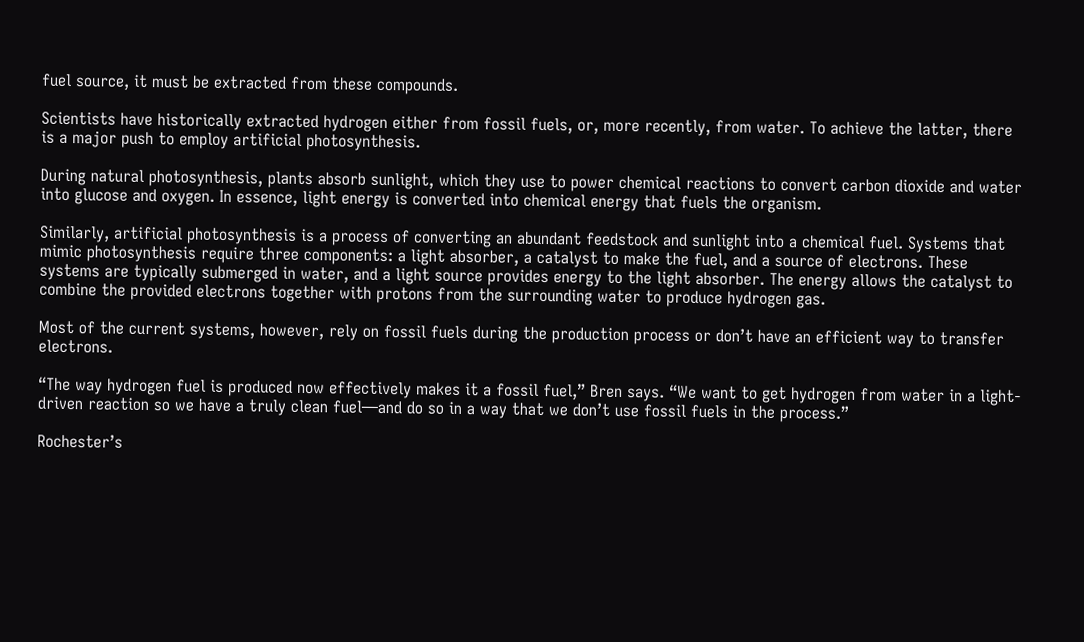fuel source, it must be extracted from these compounds.

Scientists have historically extracted hydrogen either from fossil fuels, or, more recently, from water. To achieve the latter, there is a major push to employ artificial photosynthesis.

During natural photosynthesis, plants absorb sunlight, which they use to power chemical reactions to convert carbon dioxide and water into glucose and oxygen. In essence, light energy is converted into chemical energy that fuels the organism.

Similarly, artificial photosynthesis is a process of converting an abundant feedstock and sunlight into a chemical fuel. Systems that mimic photosynthesis require three components: a light absorber, a catalyst to make the fuel, and a source of electrons. These systems are typically submerged in water, and a light source provides energy to the light absorber. The energy allows the catalyst to combine the provided electrons together with protons from the surrounding water to produce hydrogen gas.

Most of the current systems, however, rely on fossil fuels during the production process or don’t have an efficient way to transfer electrons.

“The way hydrogen fuel is produced now effectively makes it a fossil fuel,” Bren says. “We want to get hydrogen from water in a light-driven reaction so we have a truly clean fuel—and do so in a way that we don’t use fossil fuels in the process.”

Rochester’s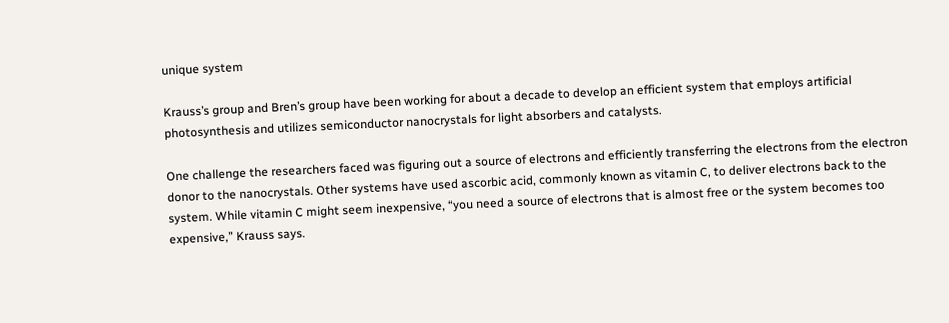unique system

Krauss’s group and Bren’s group have been working for about a decade to develop an efficient system that employs artificial photosynthesis and utilizes semiconductor nanocrystals for light absorbers and catalysts.

One challenge the researchers faced was figuring out a source of electrons and efficiently transferring the electrons from the electron donor to the nanocrystals. Other systems have used ascorbic acid, commonly known as vitamin C, to deliver electrons back to the system. While vitamin C might seem inexpensive, “you need a source of electrons that is almost free or the system becomes too expensive,” Krauss says.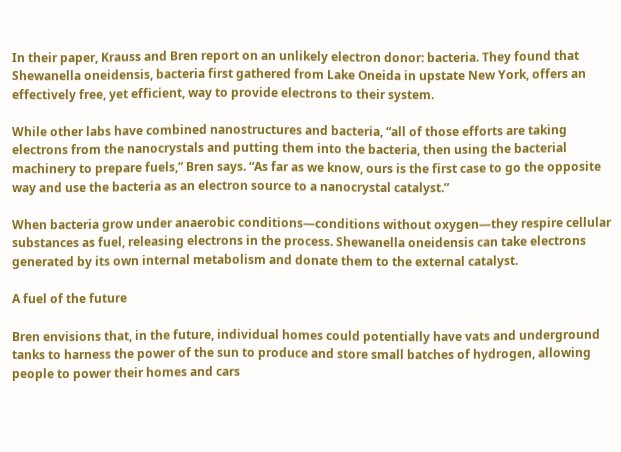In their paper, Krauss and Bren report on an unlikely electron donor: bacteria. They found that Shewanella oneidensis, bacteria first gathered from Lake Oneida in upstate New York, offers an effectively free, yet efficient, way to provide electrons to their system.

While other labs have combined nanostructures and bacteria, “all of those efforts are taking electrons from the nanocrystals and putting them into the bacteria, then using the bacterial machinery to prepare fuels,” Bren says. “As far as we know, ours is the first case to go the opposite way and use the bacteria as an electron source to a nanocrystal catalyst.”

When bacteria grow under anaerobic conditions—conditions without oxygen—they respire cellular substances as fuel, releasing electrons in the process. Shewanella oneidensis can take electrons generated by its own internal metabolism and donate them to the external catalyst.

A fuel of the future

Bren envisions that, in the future, individual homes could potentially have vats and underground tanks to harness the power of the sun to produce and store small batches of hydrogen, allowing people to power their homes and cars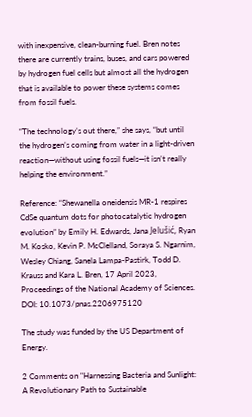with inexpensive, clean-burning fuel. Bren notes there are currently trains, buses, and cars powered by hydrogen fuel cells but almost all the hydrogen that is available to power these systems comes from fossil fuels.

“The technology’s out there,” she says, “but until the hydrogen’s coming from water in a light-driven reaction—without using fossil fuels—it isn’t really helping the environment.”

Reference: “Shewanella oneidensis MR-1 respires CdSe quantum dots for photocatalytic hydrogen evolution” by Emily H. Edwards, Jana Jelušić, Ryan M. Kosko, Kevin P. McClelland, Soraya S. Ngarnim, Wesley Chiang, Sanela Lampa-Pastirk, Todd D. Krauss and Kara L. Bren, 17 April 2023, Proceedings of the National Academy of Sciences.
DOI: 10.1073/pnas.2206975120

The study was funded by the US Department of Energy.

2 Comments on "Harnessing Bacteria and Sunlight: A Revolutionary Path to Sustainable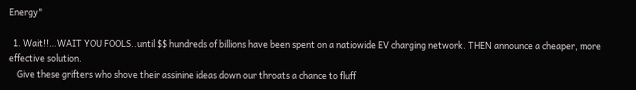Energy"

  1. Wait!!…WAIT YOU FOOLS..until $$ hundreds of billions have been spent on a natiowide EV charging network. THEN announce a cheaper, more effective solution.
    Give these grifters who shove their assinine ideas down our throats a chance to fluff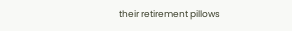their retirement pillows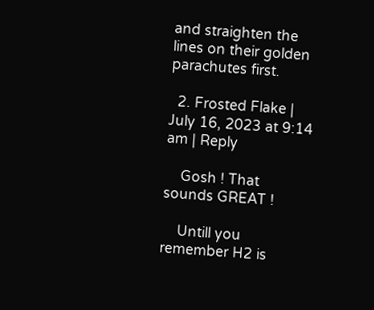and straighten the lines on their golden parachutes first.

  2. Frosted Flake | July 16, 2023 at 9:14 am | Reply

    Gosh ! That sounds GREAT !

    Untill you remember H2 is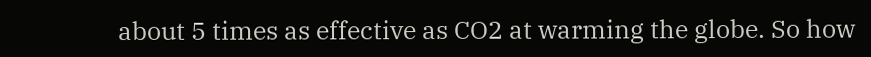about 5 times as effective as CO2 at warming the globe. So how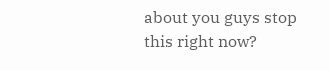about you guys stop this right now?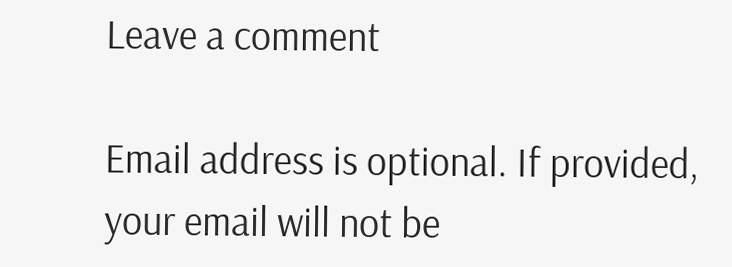Leave a comment

Email address is optional. If provided, your email will not be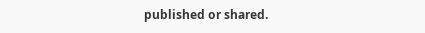published or shared.